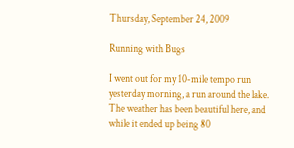Thursday, September 24, 2009

Running with Bugs

I went out for my 10-mile tempo run yesterday morning, a run around the lake. The weather has been beautiful here, and while it ended up being 80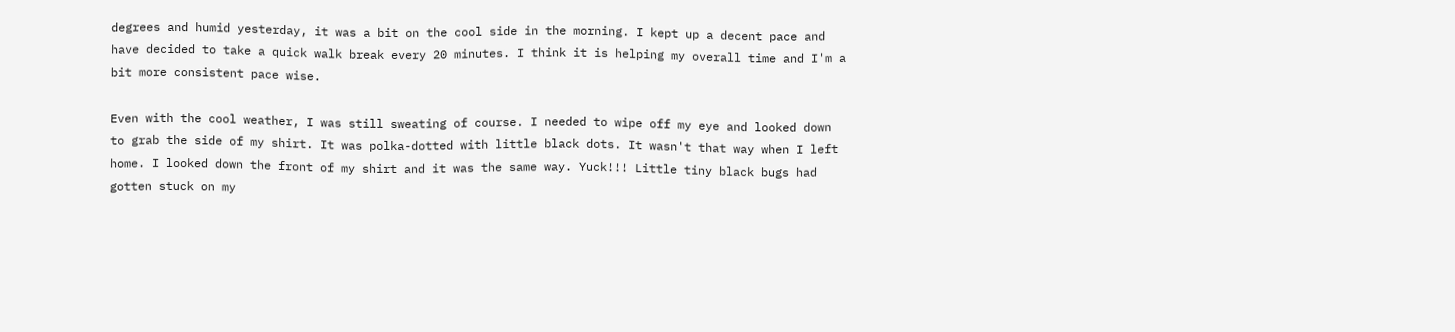degrees and humid yesterday, it was a bit on the cool side in the morning. I kept up a decent pace and have decided to take a quick walk break every 20 minutes. I think it is helping my overall time and I'm a bit more consistent pace wise.

Even with the cool weather, I was still sweating of course. I needed to wipe off my eye and looked down to grab the side of my shirt. It was polka-dotted with little black dots. It wasn't that way when I left home. I looked down the front of my shirt and it was the same way. Yuck!!! Little tiny black bugs had gotten stuck on my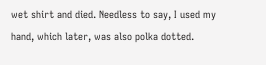wet shirt and died. Needless to say, I used my hand, which later, was also polka dotted.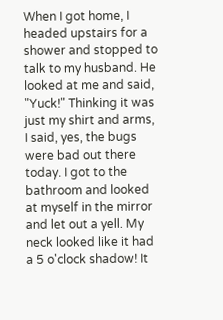When I got home, I headed upstairs for a shower and stopped to talk to my husband. He looked at me and said, "Yuck!" Thinking it was just my shirt and arms, I said, yes, the bugs were bad out there today. I got to the bathroom and looked at myself in the mirror and let out a yell. My neck looked like it had a 5 o'clock shadow! It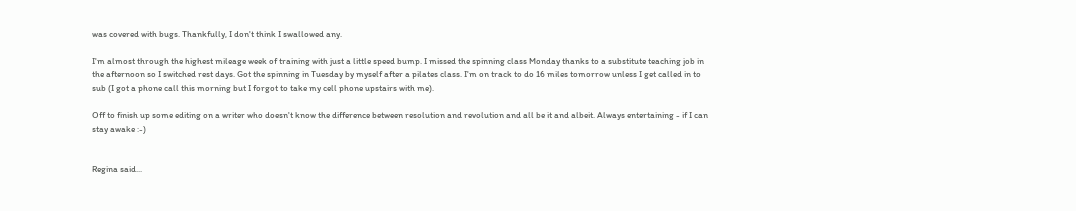was covered with bugs. Thankfully, I don't think I swallowed any.

I'm almost through the highest mileage week of training with just a little speed bump. I missed the spinning class Monday thanks to a substitute teaching job in the afternoon so I switched rest days. Got the spinning in Tuesday by myself after a pilates class. I'm on track to do 16 miles tomorrow unless I get called in to sub (I got a phone call this morning but I forgot to take my cell phone upstairs with me).

Off to finish up some editing on a writer who doesn't know the difference between resolution and revolution and all be it and albeit. Always entertaining - if I can stay awake :-)


Regina said...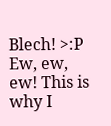Blech! >:P Ew, ew, ew! This is why I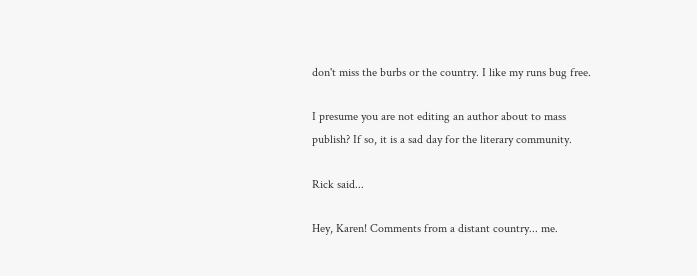don't miss the burbs or the country. I like my runs bug free.

I presume you are not editing an author about to mass publish? If so, it is a sad day for the literary community.

Rick said...

Hey, Karen! Comments from a distant country... me.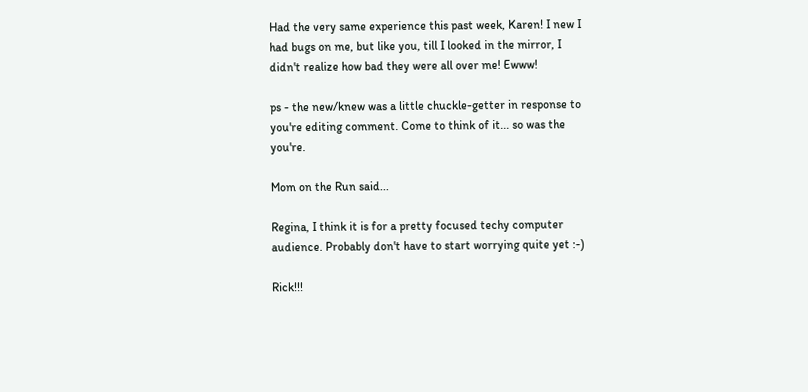Had the very same experience this past week, Karen! I new I had bugs on me, but like you, till I looked in the mirror, I didn't realize how bad they were all over me! Ewww!

ps - the new/knew was a little chuckle-getter in response to you're editing comment. Come to think of it... so was the you're.

Mom on the Run said...

Regina, I think it is for a pretty focused techy computer audience. Probably don't have to start worrying quite yet :-)

Rick!!!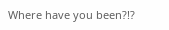Where have you been?!?